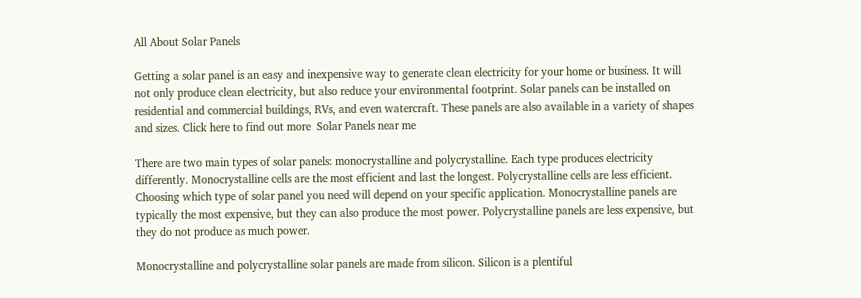All About Solar Panels

Getting a solar panel is an easy and inexpensive way to generate clean electricity for your home or business. It will not only produce clean electricity, but also reduce your environmental footprint. Solar panels can be installed on residential and commercial buildings, RVs, and even watercraft. These panels are also available in a variety of shapes and sizes. Click here to find out more  Solar Panels near me

There are two main types of solar panels: monocrystalline and polycrystalline. Each type produces electricity differently. Monocrystalline cells are the most efficient and last the longest. Polycrystalline cells are less efficient. Choosing which type of solar panel you need will depend on your specific application. Monocrystalline panels are typically the most expensive, but they can also produce the most power. Polycrystalline panels are less expensive, but they do not produce as much power.

Monocrystalline and polycrystalline solar panels are made from silicon. Silicon is a plentiful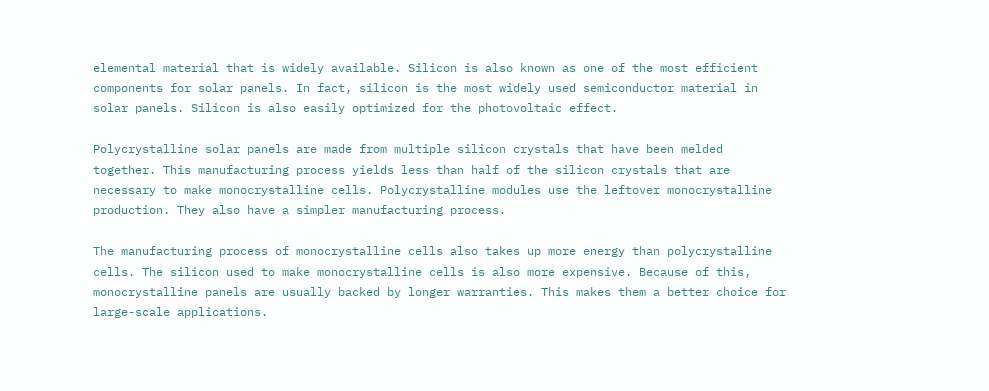elemental material that is widely available. Silicon is also known as one of the most efficient components for solar panels. In fact, silicon is the most widely used semiconductor material in solar panels. Silicon is also easily optimized for the photovoltaic effect.

Polycrystalline solar panels are made from multiple silicon crystals that have been melded together. This manufacturing process yields less than half of the silicon crystals that are necessary to make monocrystalline cells. Polycrystalline modules use the leftover monocrystalline production. They also have a simpler manufacturing process.

The manufacturing process of monocrystalline cells also takes up more energy than polycrystalline cells. The silicon used to make monocrystalline cells is also more expensive. Because of this, monocrystalline panels are usually backed by longer warranties. This makes them a better choice for large-scale applications.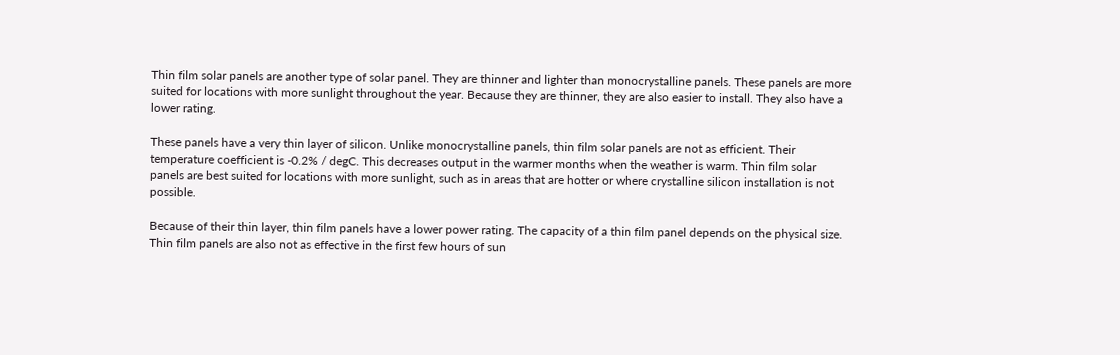Thin film solar panels are another type of solar panel. They are thinner and lighter than monocrystalline panels. These panels are more suited for locations with more sunlight throughout the year. Because they are thinner, they are also easier to install. They also have a lower rating.

These panels have a very thin layer of silicon. Unlike monocrystalline panels, thin film solar panels are not as efficient. Their temperature coefficient is -0.2% / degC. This decreases output in the warmer months when the weather is warm. Thin film solar panels are best suited for locations with more sunlight, such as in areas that are hotter or where crystalline silicon installation is not possible.

Because of their thin layer, thin film panels have a lower power rating. The capacity of a thin film panel depends on the physical size. Thin film panels are also not as effective in the first few hours of sun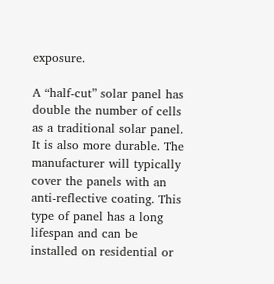exposure.

A “half-cut” solar panel has double the number of cells as a traditional solar panel. It is also more durable. The manufacturer will typically cover the panels with an anti-reflective coating. This type of panel has a long lifespan and can be installed on residential or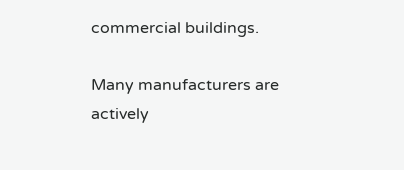commercial buildings.

Many manufacturers are actively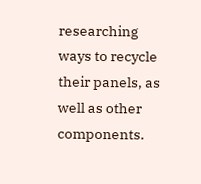researching ways to recycle their panels, as well as other components.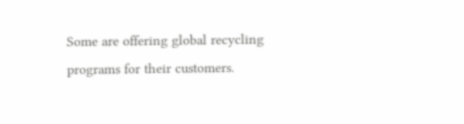Some are offering global recycling programs for their customers.